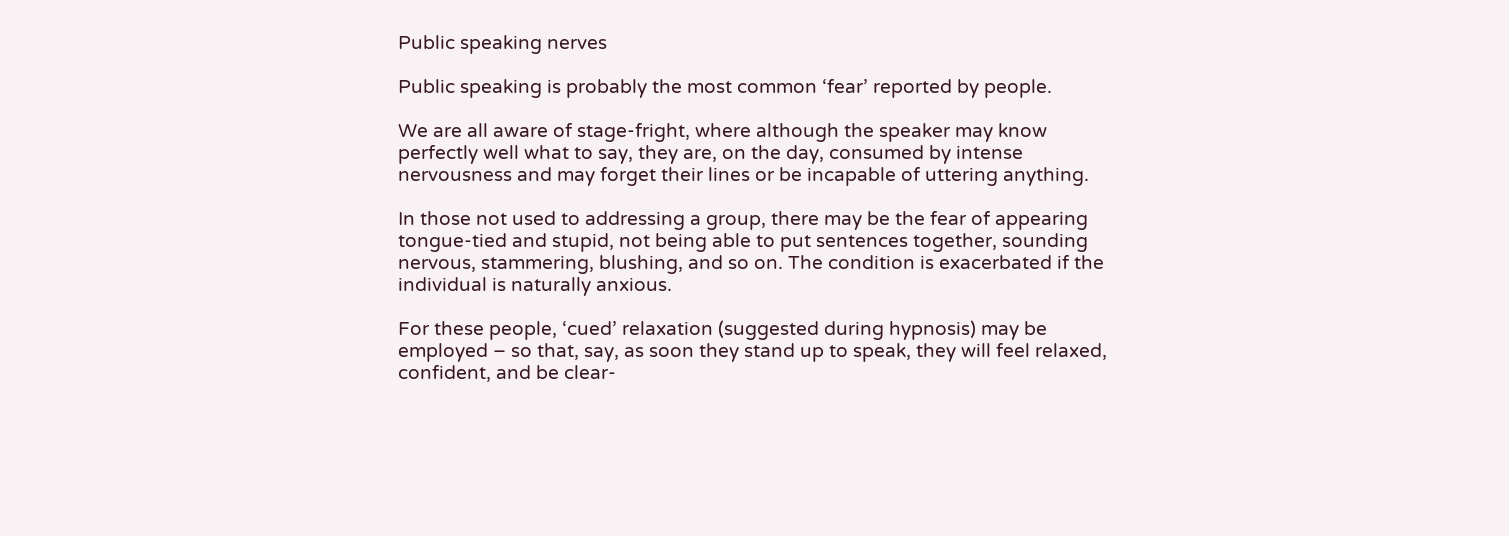Public speaking nerves

Public speaking is probably the most common ‘fear’ reported by people.

We are all aware of stage-fright, where although the speaker may know perfectly well what to say, they are, on the day, consumed by intense nervousness and may forget their lines or be incapable of uttering anything.

In those not used to addressing a group, there may be the fear of appearing tongue-tied and stupid, not being able to put sentences together, sounding nervous, stammering, blushing, and so on. The condition is exacerbated if the individual is naturally anxious.

For these people, ‘cued’ relaxation (suggested during hypnosis) may be employed – so that, say, as soon they stand up to speak, they will feel relaxed, confident, and be clear-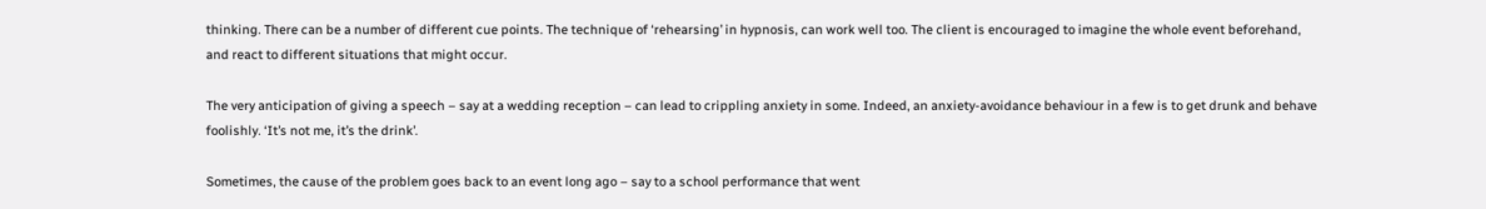thinking. There can be a number of different cue points. The technique of ‘rehearsing’ in hypnosis, can work well too. The client is encouraged to imagine the whole event beforehand, and react to different situations that might occur.

The very anticipation of giving a speech – say at a wedding reception – can lead to crippling anxiety in some. Indeed, an anxiety-avoidance behaviour in a few is to get drunk and behave foolishly. ‘It’s not me, it’s the drink’.

Sometimes, the cause of the problem goes back to an event long ago – say to a school performance that went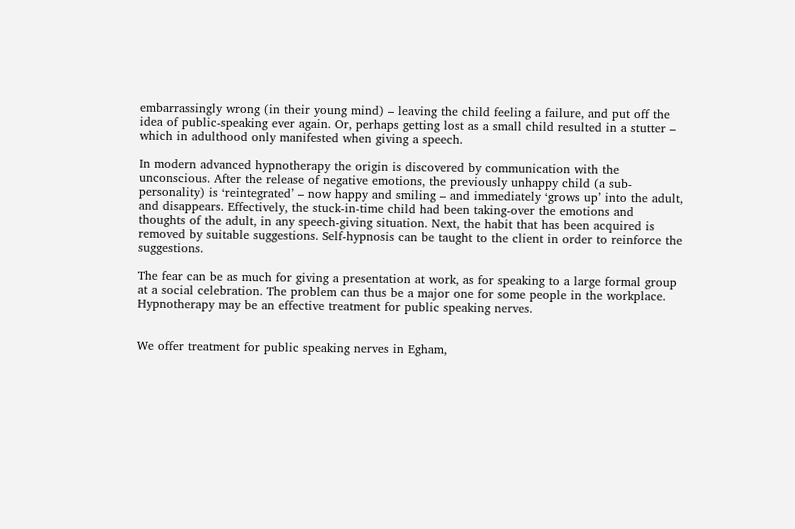embarrassingly wrong (in their young mind) – leaving the child feeling a failure, and put off the idea of public-speaking ever again. Or, perhaps getting lost as a small child resulted in a stutter – which in adulthood only manifested when giving a speech.

In modern advanced hypnotherapy the origin is discovered by communication with the unconscious. After the release of negative emotions, the previously unhappy child (a sub-personality) is ‘reintegrated’ – now happy and smiling – and immediately ‘grows up’ into the adult, and disappears. Effectively, the stuck-in-time child had been taking-over the emotions and thoughts of the adult, in any speech-giving situation. Next, the habit that has been acquired is removed by suitable suggestions. Self-hypnosis can be taught to the client in order to reinforce the suggestions.

The fear can be as much for giving a presentation at work, as for speaking to a large formal group at a social celebration. The problem can thus be a major one for some people in the workplace. Hypnotherapy may be an effective treatment for public speaking nerves.


We offer treatment for public speaking nerves in Egham,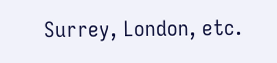Surrey, London, etc.